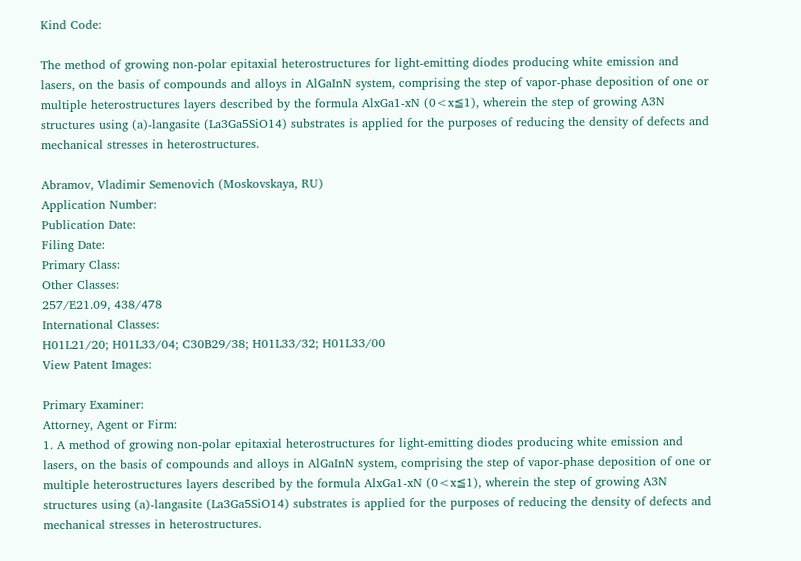Kind Code:

The method of growing non-polar epitaxial heterostructures for light-emitting diodes producing white emission and lasers, on the basis of compounds and alloys in AlGaInN system, comprising the step of vapor-phase deposition of one or multiple heterostructures layers described by the formula AlxGa1-xN (0<x≦1), wherein the step of growing A3N structures using (a)-langasite (La3Ga5SiO14) substrates is applied for the purposes of reducing the density of defects and mechanical stresses in heterostructures.

Abramov, Vladimir Semenovich (Moskovskaya, RU)
Application Number:
Publication Date:
Filing Date:
Primary Class:
Other Classes:
257/E21.09, 438/478
International Classes:
H01L21/20; H01L33/04; C30B29/38; H01L33/32; H01L33/00
View Patent Images:

Primary Examiner:
Attorney, Agent or Firm:
1. A method of growing non-polar epitaxial heterostructures for light-emitting diodes producing white emission and lasers, on the basis of compounds and alloys in AlGaInN system, comprising the step of vapor-phase deposition of one or multiple heterostructures layers described by the formula AlxGa1-xN (0<x≦1), wherein the step of growing A3N structures using (a)-langasite (La3Ga5SiO14) substrates is applied for the purposes of reducing the density of defects and mechanical stresses in heterostructures.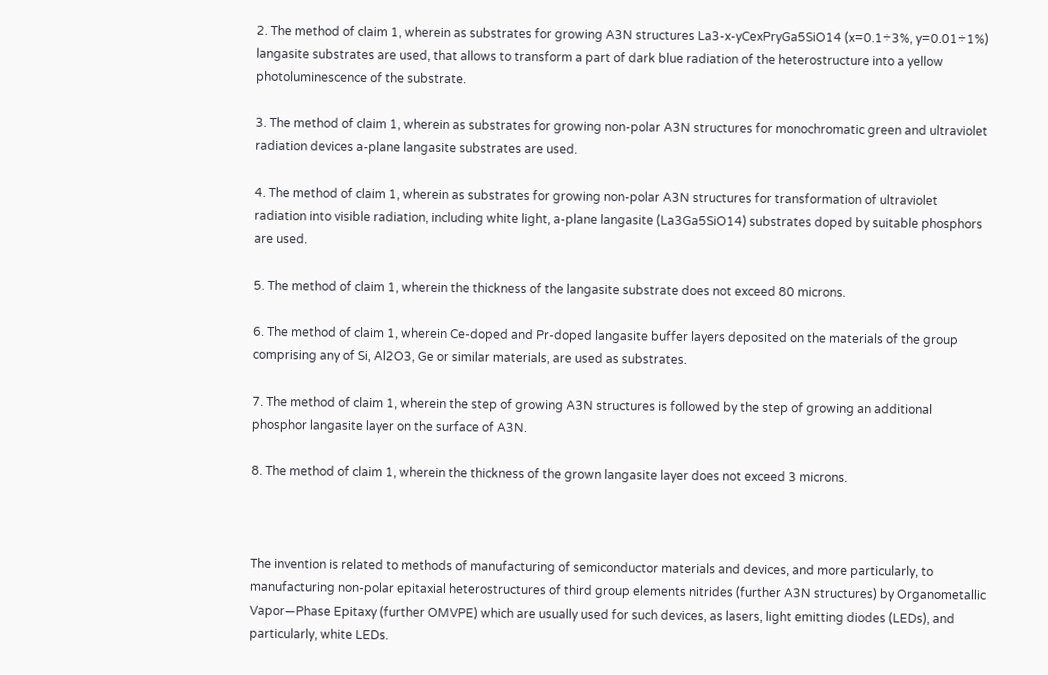2. The method of claim 1, wherein as substrates for growing A3N structures La3-x-yCexPryGa5SiO14 (x=0.1÷3%, y=0.01÷1%) langasite substrates are used, that allows to transform a part of dark blue radiation of the heterostructure into a yellow photoluminescence of the substrate.

3. The method of claim 1, wherein as substrates for growing non-polar A3N structures for monochromatic green and ultraviolet radiation devices a-plane langasite substrates are used.

4. The method of claim 1, wherein as substrates for growing non-polar A3N structures for transformation of ultraviolet radiation into visible radiation, including white light, a-plane langasite (La3Ga5SiO14) substrates doped by suitable phosphors are used.

5. The method of claim 1, wherein the thickness of the langasite substrate does not exceed 80 microns.

6. The method of claim 1, wherein Ce-doped and Pr-doped langasite buffer layers deposited on the materials of the group comprising any of Si, Al2O3, Ge or similar materials, are used as substrates.

7. The method of claim 1, wherein the step of growing A3N structures is followed by the step of growing an additional phosphor langasite layer on the surface of A3N.

8. The method of claim 1, wherein the thickness of the grown langasite layer does not exceed 3 microns.



The invention is related to methods of manufacturing of semiconductor materials and devices, and more particularly, to manufacturing non-polar epitaxial heterostructures of third group elements nitrides (further A3N structures) by Organometallic Vapor—Phase Epitaxy (further OMVPE) which are usually used for such devices, as lasers, light emitting diodes (LEDs), and particularly, white LEDs.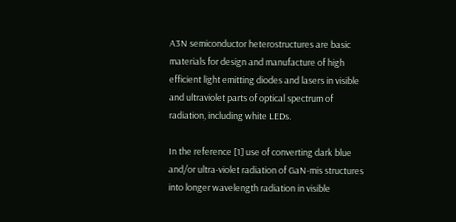A3N semiconductor heterostructures are basic materials for design and manufacture of high efficient light emitting diodes and lasers in visible and ultraviolet parts of optical spectrum of radiation, including white LEDs.

In the reference [1] use of converting dark blue and/or ultra-violet radiation of GaN-mis structures into longer wavelength radiation in visible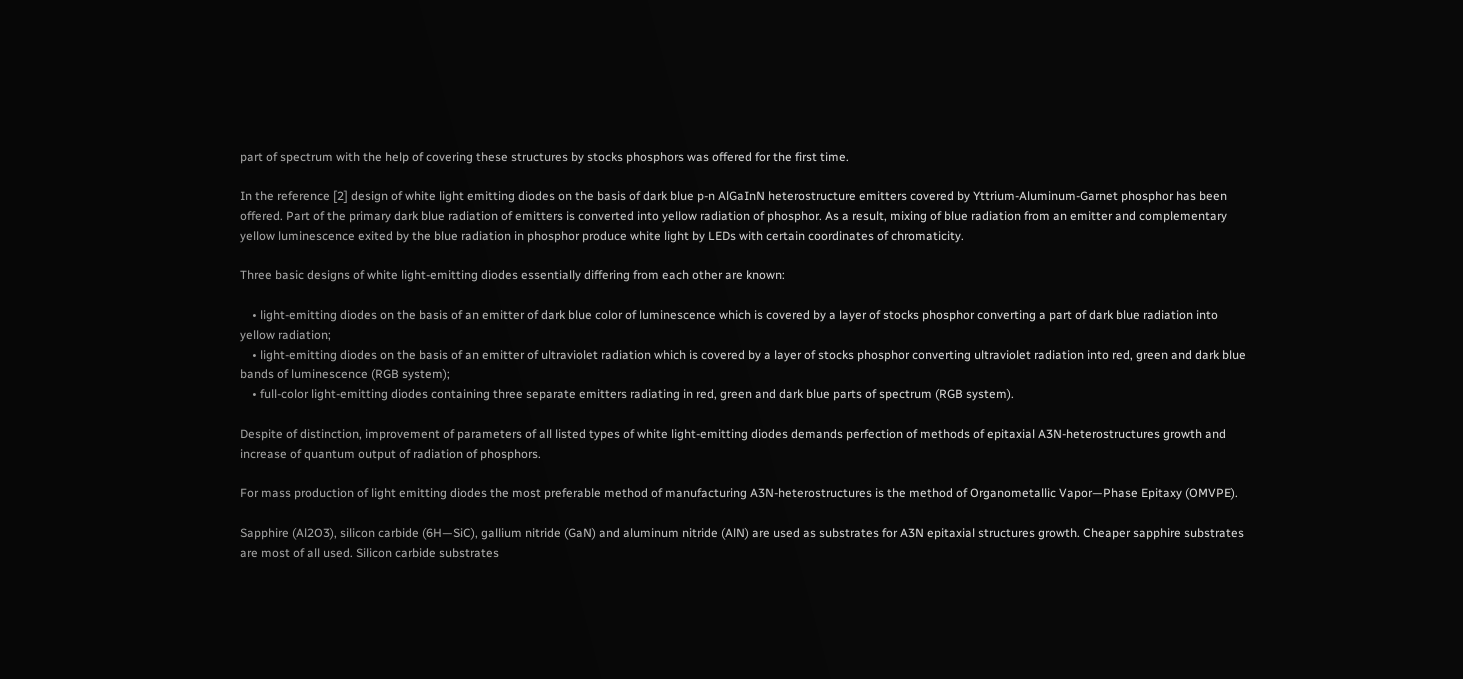part of spectrum with the help of covering these structures by stocks phosphors was offered for the first time.

In the reference [2] design of white light emitting diodes on the basis of dark blue p-n AlGaInN heterostructure emitters covered by Yttrium-Aluminum-Garnet phosphor has been offered. Part of the primary dark blue radiation of emitters is converted into yellow radiation of phosphor. As a result, mixing of blue radiation from an emitter and complementary yellow luminescence exited by the blue radiation in phosphor produce white light by LEDs with certain coordinates of chromaticity.

Three basic designs of white light-emitting diodes essentially differing from each other are known:

    • light-emitting diodes on the basis of an emitter of dark blue color of luminescence which is covered by a layer of stocks phosphor converting a part of dark blue radiation into yellow radiation;
    • light-emitting diodes on the basis of an emitter of ultraviolet radiation which is covered by a layer of stocks phosphor converting ultraviolet radiation into red, green and dark blue bands of luminescence (RGB system);
    • full-color light-emitting diodes containing three separate emitters radiating in red, green and dark blue parts of spectrum (RGB system).

Despite of distinction, improvement of parameters of all listed types of white light-emitting diodes demands perfection of methods of epitaxial A3N-heterostructures growth and increase of quantum output of radiation of phosphors.

For mass production of light emitting diodes the most preferable method of manufacturing A3N-heterostructures is the method of Organometallic Vapor—Phase Epitaxy (OMVPE).

Sapphire (Al2O3), silicon carbide (6H—SiC), gallium nitride (GaN) and aluminum nitride (AlN) are used as substrates for A3N epitaxial structures growth. Cheaper sapphire substrates are most of all used. Silicon carbide substrates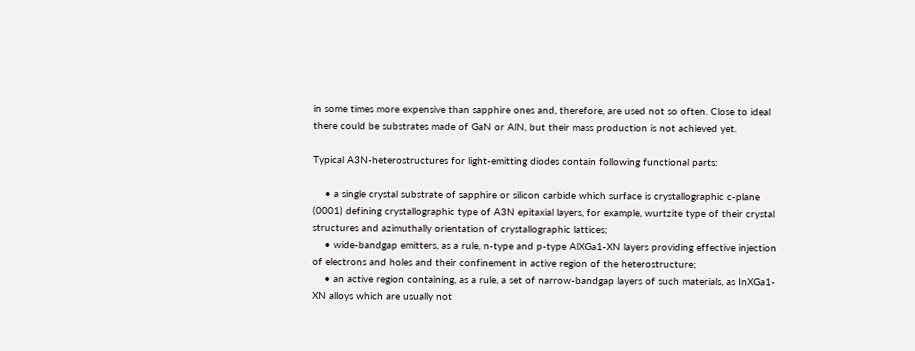in some times more expensive than sapphire ones and, therefore, are used not so often. Close to ideal there could be substrates made of GaN or AlN, but their mass production is not achieved yet.

Typical A3N-heterostructures for light-emitting diodes contain following functional parts:

    • a single crystal substrate of sapphire or silicon carbide which surface is crystallographic c-plane (0001) defining crystallographic type of A3N epitaxial layers, for example, wurtzite type of their crystal structures and azimuthally orientation of crystallographic lattices;
    • wide-bandgap emitters, as a rule, n-type and p-type AlXGa1-XN layers providing effective injection of electrons and holes and their confinement in active region of the heterostructure;
    • an active region containing, as a rule, a set of narrow-bandgap layers of such materials, as InXGa1-XN alloys which are usually not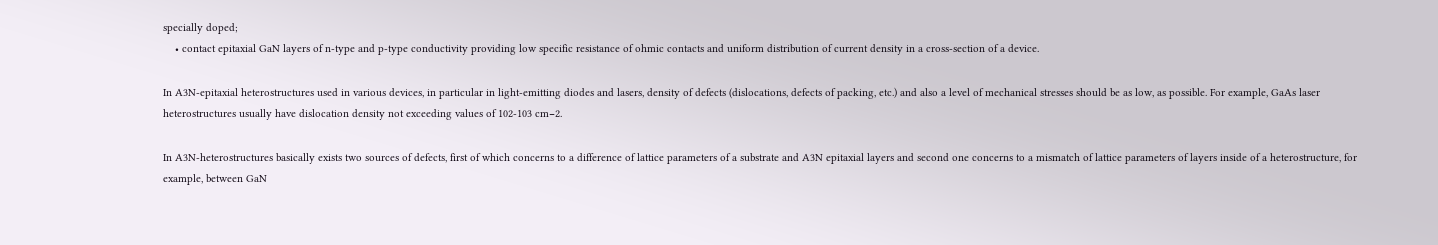specially doped;
    • contact epitaxial GaN layers of n-type and p-type conductivity providing low specific resistance of ohmic contacts and uniform distribution of current density in a cross-section of a device.

In A3N-epitaxial heterostructures used in various devices, in particular in light-emitting diodes and lasers, density of defects (dislocations, defects of packing, etc.) and also a level of mechanical stresses should be as low, as possible. For example, GaAs laser heterostructures usually have dislocation density not exceeding values of 102-103 cm−2.

In A3N-heterostructures basically exists two sources of defects, first of which concerns to a difference of lattice parameters of a substrate and A3N epitaxial layers and second one concerns to a mismatch of lattice parameters of layers inside of a heterostructure, for example, between GaN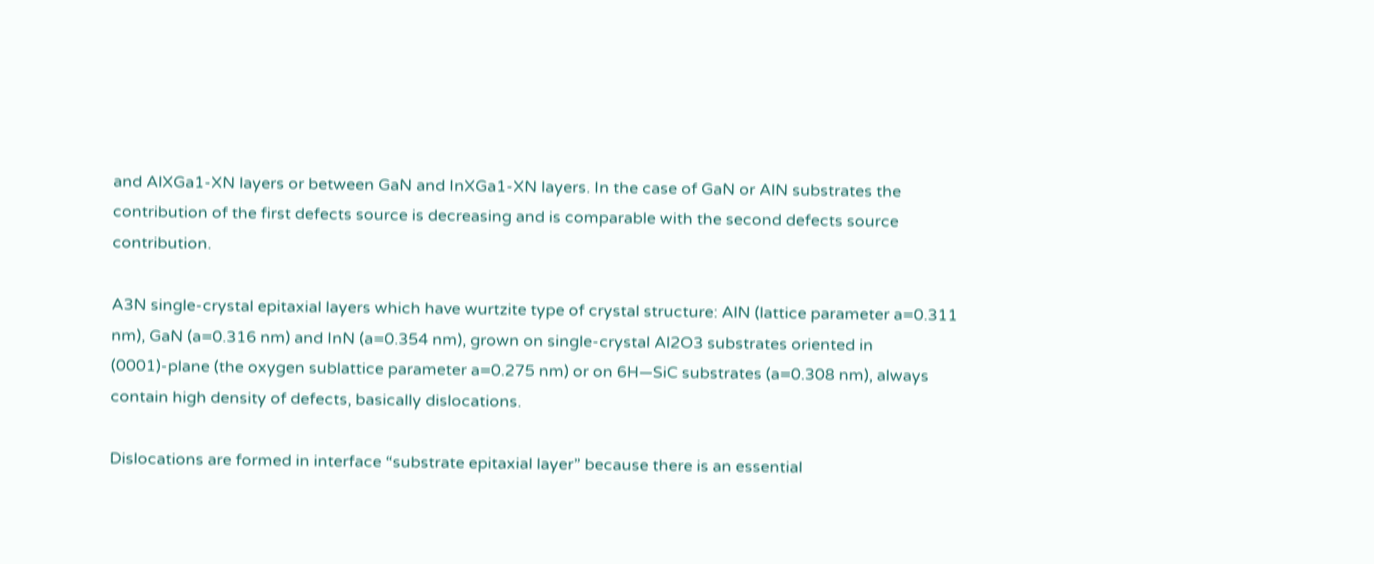and AlXGa1-XN layers or between GaN and InXGa1-XN layers. In the case of GaN or AlN substrates the contribution of the first defects source is decreasing and is comparable with the second defects source contribution.

A3N single-crystal epitaxial layers which have wurtzite type of crystal structure: AlN (lattice parameter a=0.311 nm), GaN (a=0.316 nm) and InN (a=0.354 nm), grown on single-crystal Al2O3 substrates oriented in (0001)-plane (the oxygen sublattice parameter a=0.275 nm) or on 6H—SiC substrates (a=0.308 nm), always contain high density of defects, basically dislocations.

Dislocations are formed in interface “substrate epitaxial layer” because there is an essential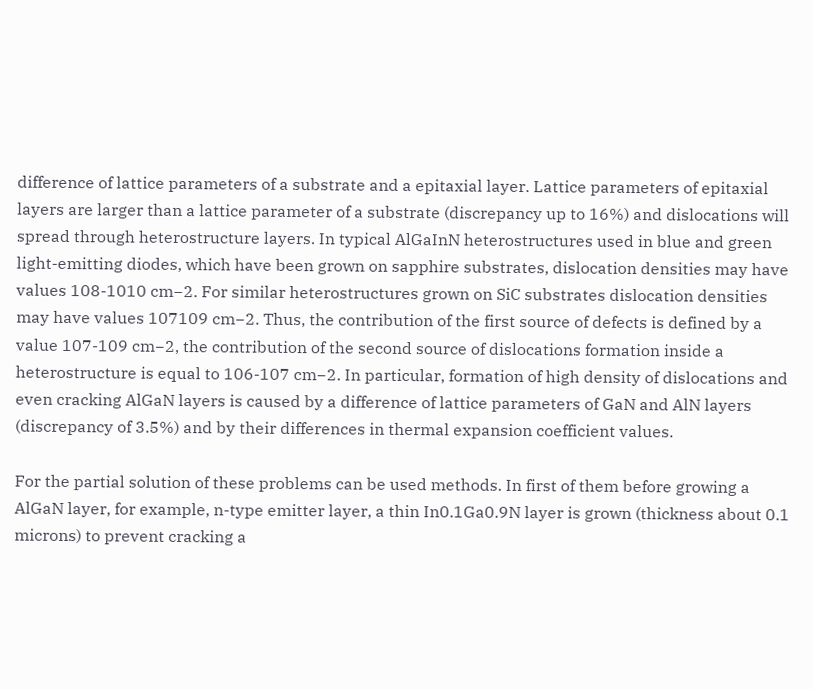difference of lattice parameters of a substrate and a epitaxial layer. Lattice parameters of epitaxial layers are larger than a lattice parameter of a substrate (discrepancy up to 16%) and dislocations will spread through heterostructure layers. In typical AlGaInN heterostructures used in blue and green light-emitting diodes, which have been grown on sapphire substrates, dislocation densities may have values 108-1010 cm−2. For similar heterostructures grown on SiC substrates dislocation densities may have values 107109 cm−2. Thus, the contribution of the first source of defects is defined by a value 107-109 cm−2, the contribution of the second source of dislocations formation inside a heterostructure is equal to 106-107 cm−2. In particular, formation of high density of dislocations and even cracking AlGaN layers is caused by a difference of lattice parameters of GaN and AlN layers (discrepancy of 3.5%) and by their differences in thermal expansion coefficient values.

For the partial solution of these problems can be used methods. In first of them before growing a AlGaN layer, for example, n-type emitter layer, a thin In0.1Ga0.9N layer is grown (thickness about 0.1 microns) to prevent cracking a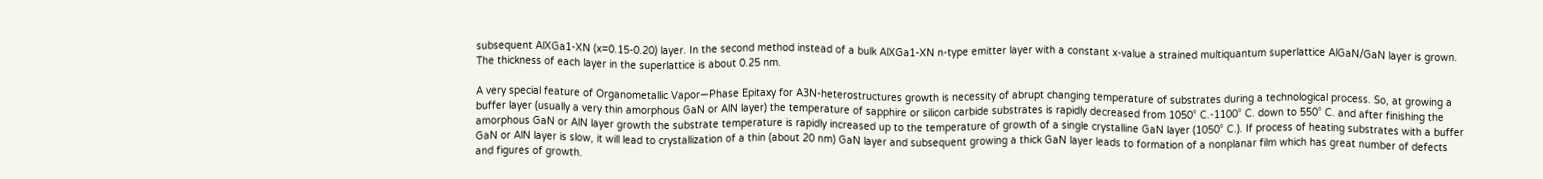subsequent AlXGa1-XN (x=0.15-0.20) layer. In the second method instead of a bulk AlXGa1-XN n-type emitter layer with a constant x-value a strained multiquantum superlattice AlGaN/GaN layer is grown. The thickness of each layer in the superlattice is about 0.25 nm.

A very special feature of Organometallic Vapor—Phase Epitaxy for A3N-heterostructures growth is necessity of abrupt changing temperature of substrates during a technological process. So, at growing a buffer layer (usually a very thin amorphous GaN or AlN layer) the temperature of sapphire or silicon carbide substrates is rapidly decreased from 1050° C.-1100° C. down to 550° C. and after finishing the amorphous GaN or AlN layer growth the substrate temperature is rapidly increased up to the temperature of growth of a single crystalline GaN layer (1050° C.). If process of heating substrates with a buffer GaN or AlN layer is slow, it will lead to crystallization of a thin (about 20 nm) GaN layer and subsequent growing a thick GaN layer leads to formation of a nonplanar film which has great number of defects and figures of growth.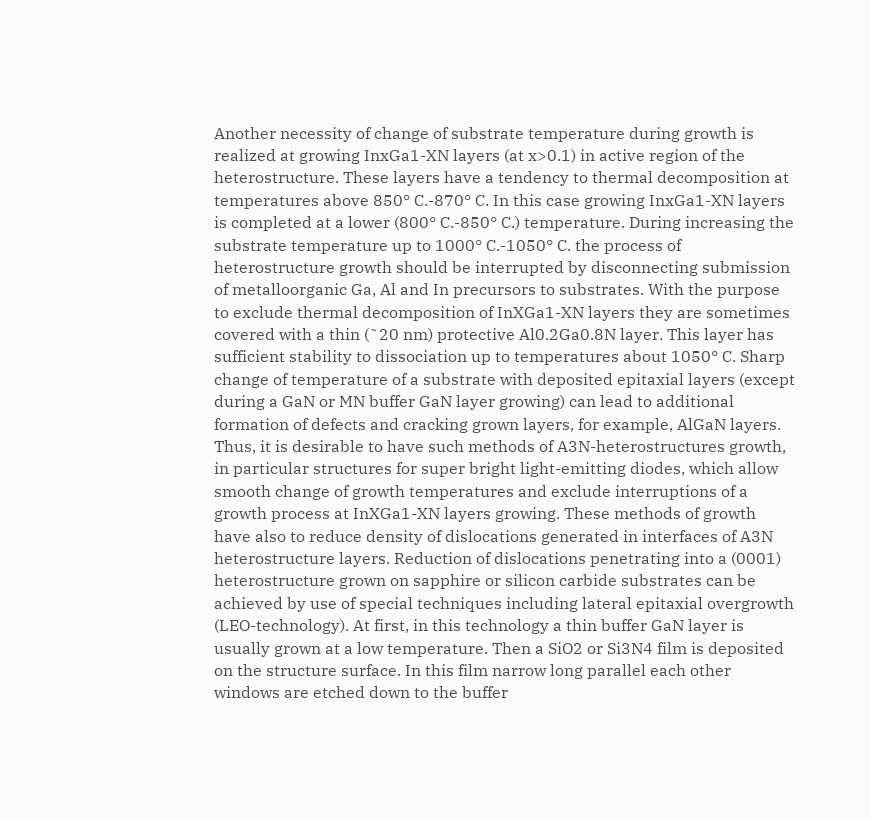Another necessity of change of substrate temperature during growth is realized at growing InxGa1-XN layers (at x>0.1) in active region of the heterostructure. These layers have a tendency to thermal decomposition at temperatures above 850° C.-870° C. In this case growing InxGa1-XN layers is completed at a lower (800° C.-850° C.) temperature. During increasing the substrate temperature up to 1000° C.-1050° C. the process of heterostructure growth should be interrupted by disconnecting submission of metalloorganic Ga, Al and In precursors to substrates. With the purpose to exclude thermal decomposition of InXGa1-XN layers they are sometimes covered with a thin (˜20 nm) protective Al0.2Ga0.8N layer. This layer has sufficient stability to dissociation up to temperatures about 1050° C. Sharp change of temperature of a substrate with deposited epitaxial layers (except during a GaN or MN buffer GaN layer growing) can lead to additional formation of defects and cracking grown layers, for example, AlGaN layers. Thus, it is desirable to have such methods of A3N-heterostructures growth, in particular structures for super bright light-emitting diodes, which allow smooth change of growth temperatures and exclude interruptions of a growth process at InXGa1-XN layers growing. These methods of growth have also to reduce density of dislocations generated in interfaces of A3N heterostructure layers. Reduction of dislocations penetrating into a (0001) heterostructure grown on sapphire or silicon carbide substrates can be achieved by use of special techniques including lateral epitaxial overgrowth (LEO-technology). At first, in this technology a thin buffer GaN layer is usually grown at a low temperature. Then a SiO2 or Si3N4 film is deposited on the structure surface. In this film narrow long parallel each other windows are etched down to the buffer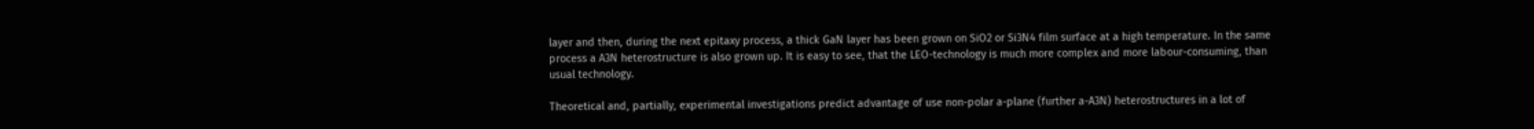layer and then, during the next epitaxy process, a thick GaN layer has been grown on SiO2 or Si3N4 film surface at a high temperature. In the same process a A3N heterostructure is also grown up. It is easy to see, that the LEO-technology is much more complex and more labour-consuming, than usual technology.

Theoretical and, partially, experimental investigations predict advantage of use non-polar a-plane (further a-A3N) heterostructures in a lot of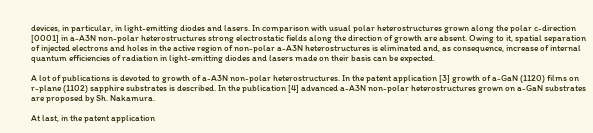devices, in particular, in light-emitting diodes and lasers. In comparison with usual polar heterostructures grown along the polar c-direction [0001] in a-A3N non-polar heterostructures strong electrostatic fields along the direction of growth are absent. Owing to it, spatial separation of injected electrons and holes in the active region of non-polar a-A3N heterostructures is eliminated and, as consequence, increase of internal quantum efficiencies of radiation in light-emitting diodes and lasers made on their basis can be expected.

A lot of publications is devoted to growth of a-A3N non-polar heterostructures. In the patent application [3] growth of a-GaN (1120) films on r-plane (1102) sapphire substrates is described. In the publication [4] advanced a-A3N non-polar heterostructures grown on a-GaN substrates are proposed by Sh. Nakamura.

At last, in the patent application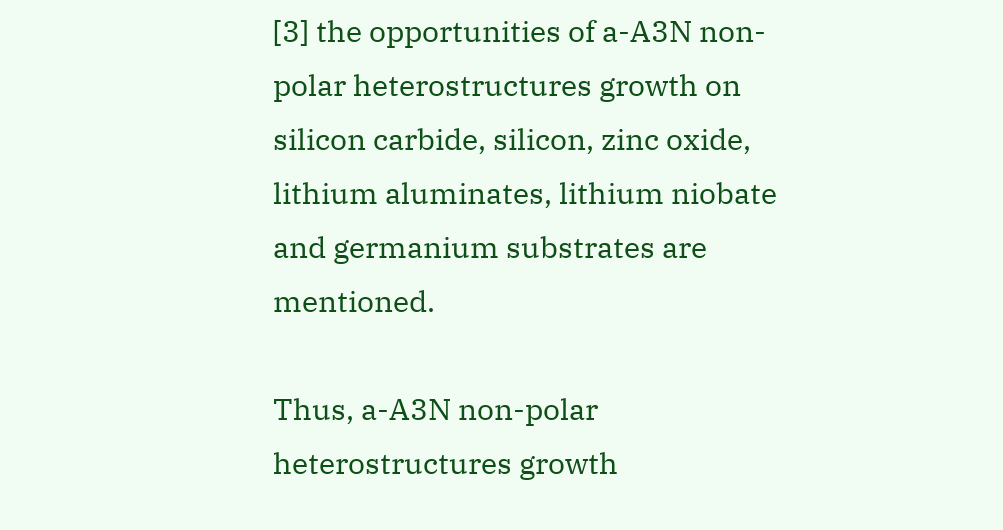[3] the opportunities of a-A3N non-polar heterostructures growth on silicon carbide, silicon, zinc oxide, lithium aluminates, lithium niobate and germanium substrates are mentioned.

Thus, a-A3N non-polar heterostructures growth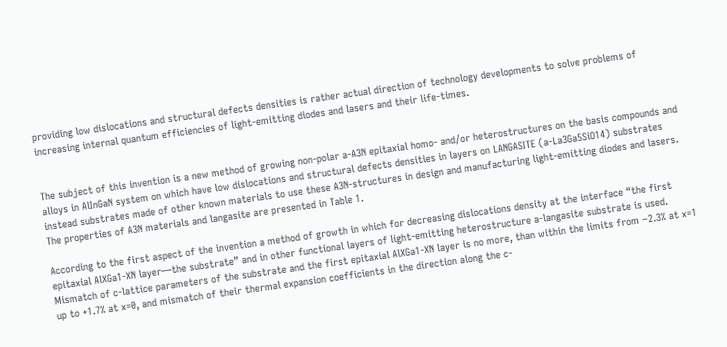providing low dislocations and structural defects densities is rather actual direction of technology developments to solve problems of increasing internal quantum efficiencies of light-emitting diodes and lasers and their life-times.


The subject of this invention is a new method of growing non-polar a-A3N epitaxial homo- and/or heterostructures on the basis compounds and alloys in AlInGaN system on which have low dislocations and structural defects densities in layers on LANGASITE (a-La3Ga5SiO14) substrates instead substrates made of other known materials to use these A3N-structures in design and manufacturing light-emitting diodes and lasers. The properties of A3N materials and langasite are presented in Table 1.

According to the first aspect of the invention a method of growth in which for decreasing dislocations density at the interface “the first epitaxial AlXGa1-XN layer—the substrate” and in other functional layers of light-emitting heterostructure a-langasite substrate is used. Mismatch of c-lattice parameters of the substrate and the first epitaxial AlXGa1-XN layer is no more, than within the limits from −2.3% at x=1 up to +1.7% at x=0, and mismatch of their thermal expansion coefficients in the direction along the c-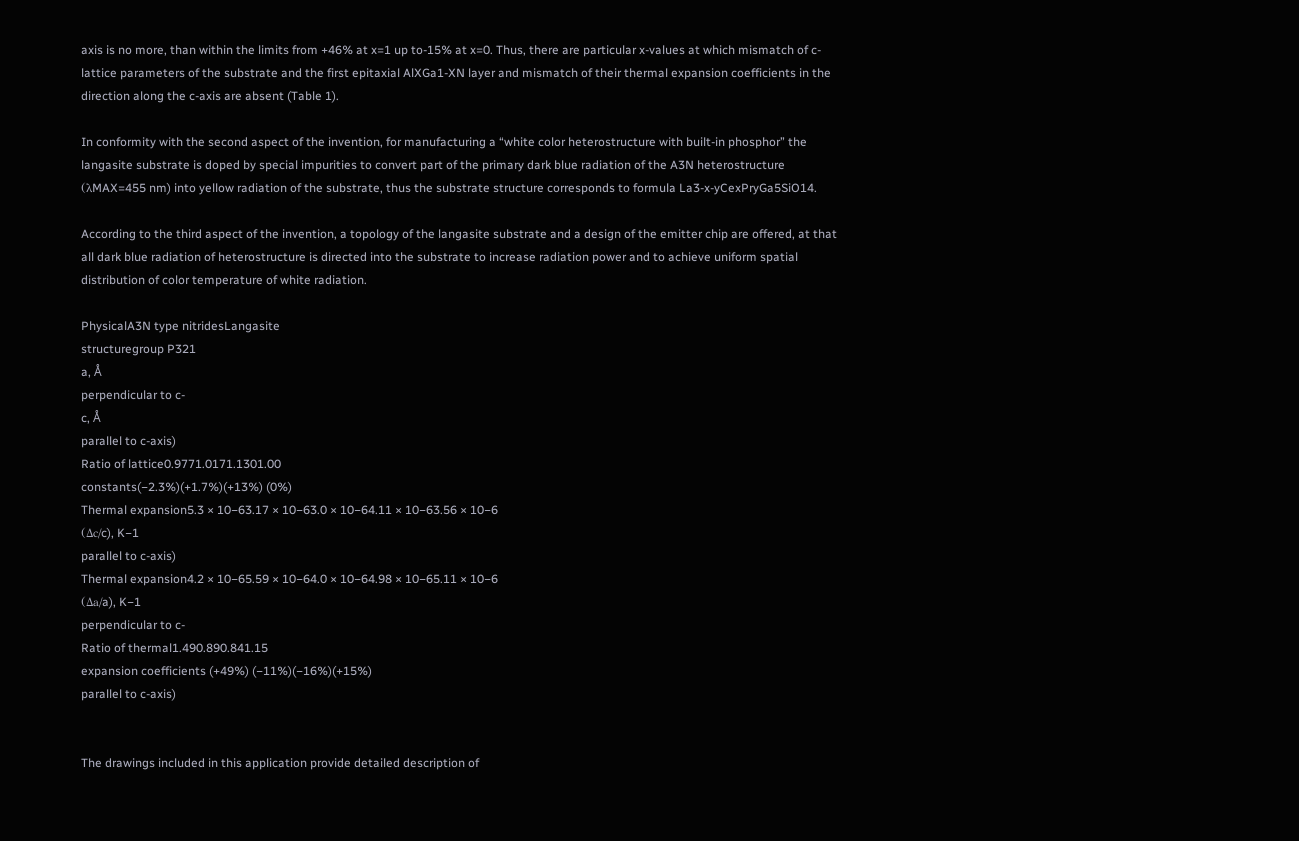axis is no more, than within the limits from +46% at x=1 up to-15% at x=0. Thus, there are particular x-values at which mismatch of c-lattice parameters of the substrate and the first epitaxial AlXGa1-XN layer and mismatch of their thermal expansion coefficients in the direction along the c-axis are absent (Table 1).

In conformity with the second aspect of the invention, for manufacturing a “white color heterostructure with built-in phosphor” the langasite substrate is doped by special impurities to convert part of the primary dark blue radiation of the A3N heterostructure (λMAX=455 nm) into yellow radiation of the substrate, thus the substrate structure corresponds to formula La3-x-yCexPryGa5SiO14.

According to the third aspect of the invention, a topology of the langasite substrate and a design of the emitter chip are offered, at that all dark blue radiation of heterostructure is directed into the substrate to increase radiation power and to achieve uniform spatial distribution of color temperature of white radiation.

PhysicalA3N type nitridesLangasite
structuregroup P321
a, Å
perpendicular to c-
c, Å
parallel to c-axis)
Ratio of lattice0.9771.0171.1301.00
constants(−2.3%)(+1.7%)(+13%) (0%)
Thermal expansion5.3 × 10−63.17 × 10−63.0 × 10−64.11 × 10−63.56 × 10−6
(Δc/c), K−1
parallel to c-axis)
Thermal expansion4.2 × 10−65.59 × 10−64.0 × 10−64.98 × 10−65.11 × 10−6
(Δa/a), K−1
perpendicular to c-
Ratio of thermal1.490.890.841.15
expansion coefficients (+49%) (−11%)(−16%)(+15%)
parallel to c-axis)


The drawings included in this application provide detailed description of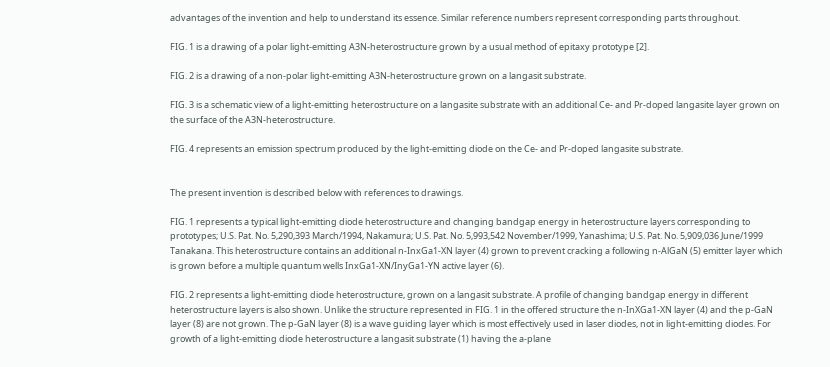advantages of the invention and help to understand its essence. Similar reference numbers represent corresponding parts throughout.

FIG. 1 is a drawing of a polar light-emitting A3N-heterostructure grown by a usual method of epitaxy prototype [2].

FIG. 2 is a drawing of a non-polar light-emitting A3N-heterostructure grown on a langasit substrate.

FIG. 3 is a schematic view of a light-emitting heterostructure on a langasite substrate with an additional Ce- and Pr-doped langasite layer grown on the surface of the A3N-heterostructure.

FIG. 4 represents an emission spectrum produced by the light-emitting diode on the Ce- and Pr-doped langasite substrate.


The present invention is described below with references to drawings.

FIG. 1 represents a typical light-emitting diode heterostructure and changing bandgap energy in heterostructure layers corresponding to prototypes; U.S. Pat. No. 5,290,393 March/1994, Nakamura; U.S. Pat. No. 5,993,542 November/1999, Yanashima; U.S. Pat. No. 5,909,036 June/1999 Tanakana. This heterostructure contains an additional n-InxGa1-XN layer (4) grown to prevent cracking a following n-AlGaN (5) emitter layer which is grown before a multiple quantum wells InxGa1-XN/InyGa1-YN active layer (6).

FIG. 2 represents a light-emitting diode heterostructure, grown on a langasit substrate. A profile of changing bandgap energy in different heterostructure layers is also shown. Unlike the structure represented in FIG. 1 in the offered structure the n-InXGa1-XN layer (4) and the p-GaN layer (8) are not grown. The p-GaN layer (8) is a wave guiding layer which is most effectively used in laser diodes, not in light-emitting diodes. For growth of a light-emitting diode heterostructure a langasit substrate (1) having the a-plane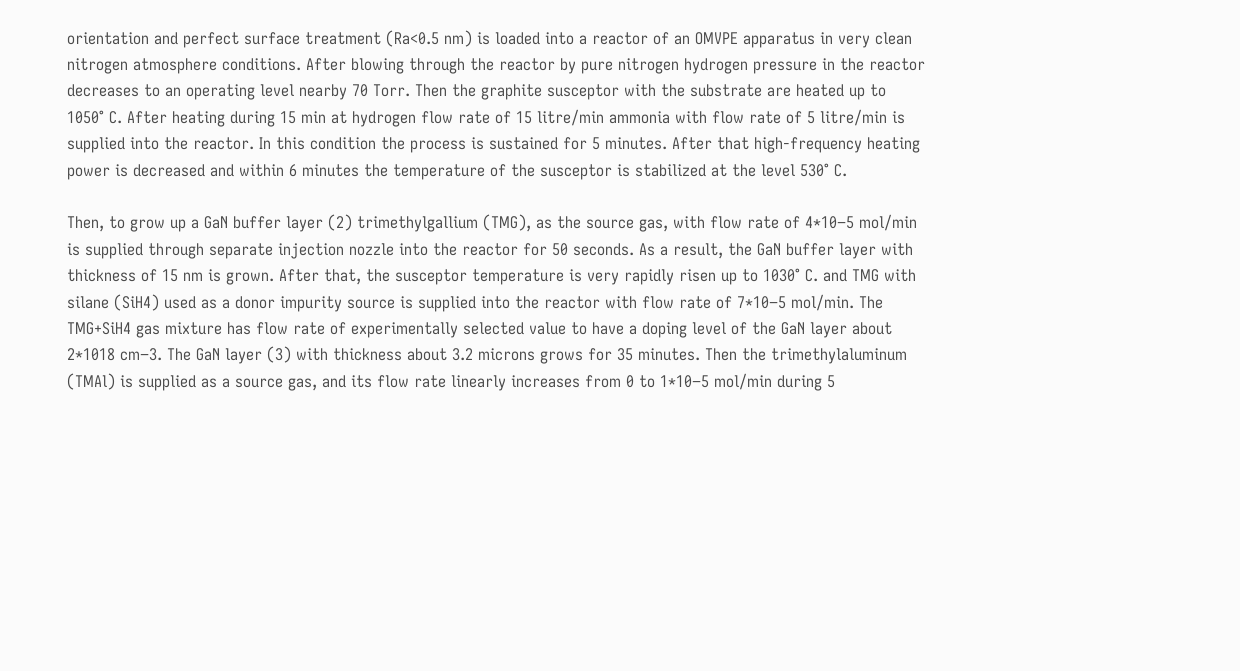orientation and perfect surface treatment (Ra<0.5 nm) is loaded into a reactor of an OMVPE apparatus in very clean nitrogen atmosphere conditions. After blowing through the reactor by pure nitrogen hydrogen pressure in the reactor decreases to an operating level nearby 70 Torr. Then the graphite susceptor with the substrate are heated up to 1050° C. After heating during 15 min at hydrogen flow rate of 15 litre/min ammonia with flow rate of 5 litre/min is supplied into the reactor. In this condition the process is sustained for 5 minutes. After that high-frequency heating power is decreased and within 6 minutes the temperature of the susceptor is stabilized at the level 530° C.

Then, to grow up a GaN buffer layer (2) trimethylgallium (TMG), as the source gas, with flow rate of 4*10−5 mol/min is supplied through separate injection nozzle into the reactor for 50 seconds. As a result, the GaN buffer layer with thickness of 15 nm is grown. After that, the susceptor temperature is very rapidly risen up to 1030° C. and TMG with silane (SiH4) used as a donor impurity source is supplied into the reactor with flow rate of 7*10−5 mol/min. The TMG+SiH4 gas mixture has flow rate of experimentally selected value to have a doping level of the GaN layer about 2*1018 cm−3. The GaN layer (3) with thickness about 3.2 microns grows for 35 minutes. Then the trimethylaluminum (TMAl) is supplied as a source gas, and its flow rate linearly increases from 0 to 1*10−5 mol/min during 5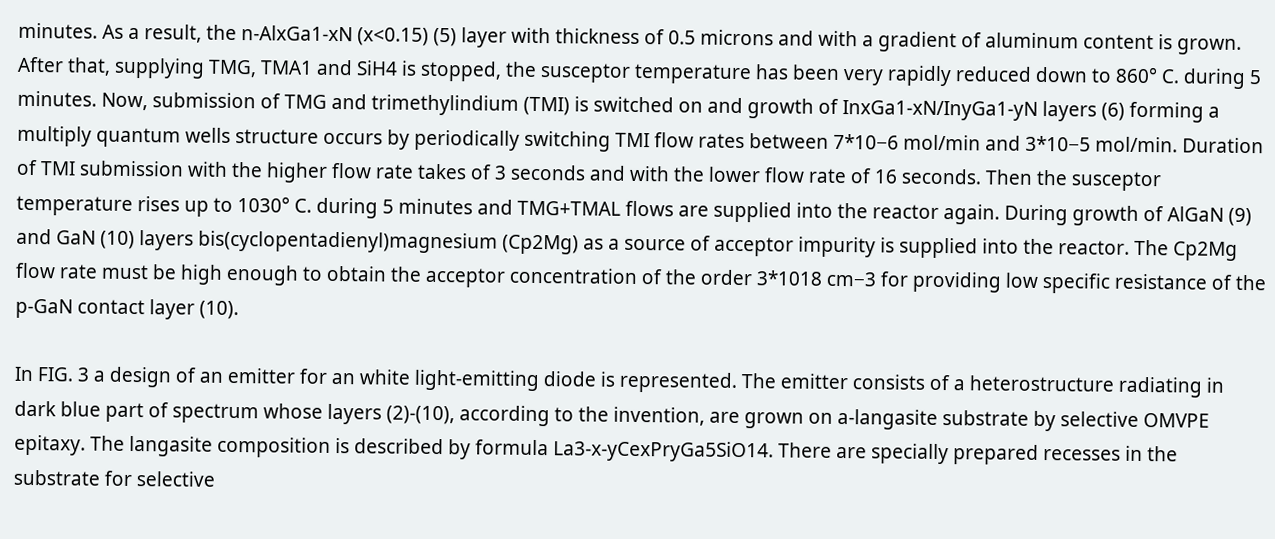minutes. As a result, the n-AlxGa1-xN (x<0.15) (5) layer with thickness of 0.5 microns and with a gradient of aluminum content is grown. After that, supplying TMG, TMA1 and SiH4 is stopped, the susceptor temperature has been very rapidly reduced down to 860° C. during 5 minutes. Now, submission of TMG and trimethylindium (TMI) is switched on and growth of InxGa1-xN/InyGa1-yN layers (6) forming a multiply quantum wells structure occurs by periodically switching TMI flow rates between 7*10−6 mol/min and 3*10−5 mol/min. Duration of TMI submission with the higher flow rate takes of 3 seconds and with the lower flow rate of 16 seconds. Then the susceptor temperature rises up to 1030° C. during 5 minutes and TMG+TMAL flows are supplied into the reactor again. During growth of AlGaN (9) and GaN (10) layers bis(cyclopentadienyl)magnesium (Cp2Mg) as a source of acceptor impurity is supplied into the reactor. The Cp2Mg flow rate must be high enough to obtain the acceptor concentration of the order 3*1018 cm−3 for providing low specific resistance of the p-GaN contact layer (10).

In FIG. 3 a design of an emitter for an white light-emitting diode is represented. The emitter consists of a heterostructure radiating in dark blue part of spectrum whose layers (2)-(10), according to the invention, are grown on a-langasite substrate by selective OMVPE epitaxy. The langasite composition is described by formula La3-x-yCexPryGa5SiO14. There are specially prepared recesses in the substrate for selective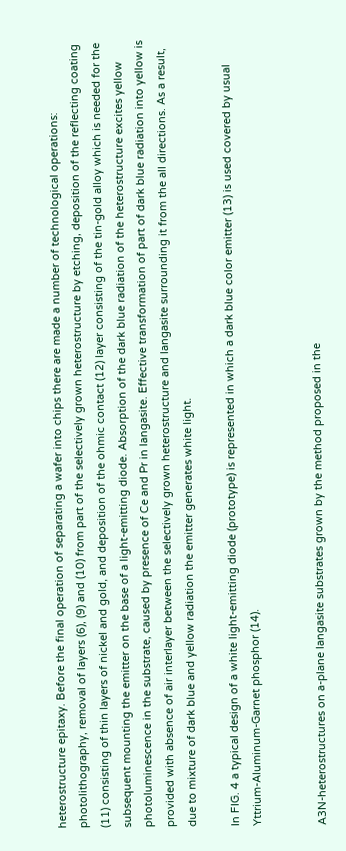heterostructure epitaxy. Before the final operation of separating a wafer into chips there are made a number of technological operations: photolithography, removal of layers (6), (9) and (10) from part of the selectively grown heterostructure by etching, deposition of the reflecting coating (11) consisting of thin layers of nickel and gold, and deposition of the ohmic contact (12) layer consisting of the tin-gold alloy which is needed for the subsequent mounting the emitter on the base of a light-emitting diode. Absorption of the dark blue radiation of the heterostructure excites yellow photoluminescence in the substrate, caused by presence of Ce and Pr in langasite. Effective transformation of part of dark blue radiation into yellow is provided with absence of air interlayer between the selectively grown heterostructure and langasite surrounding it from the all directions. As a result, due to mixture of dark blue and yellow radiation the emitter generates white light.

In FIG. 4 a typical design of a white light-emitting diode (prototype) is represented in which a dark blue color emitter (13) is used covered by usual Yttrium-Aluminum-Garnet phosphor (14).


A3N-heterostructures on a-plane langasite substrates grown by the method proposed in the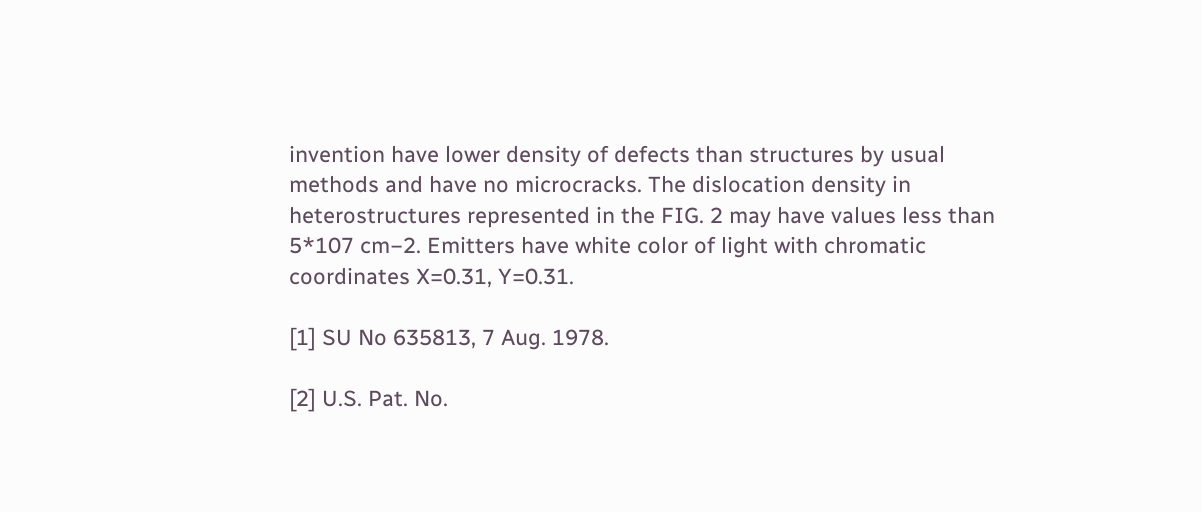invention have lower density of defects than structures by usual methods and have no microcracks. The dislocation density in heterostructures represented in the FIG. 2 may have values less than 5*107 cm−2. Emitters have white color of light with chromatic coordinates X=0.31, Y=0.31.

[1] SU No 635813, 7 Aug. 1978.

[2] U.S. Pat. No.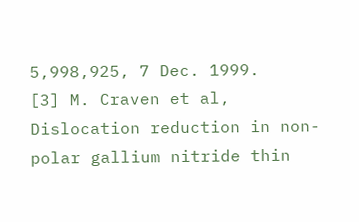5,998,925, 7 Dec. 1999.
[3] M. Craven et al, Dislocation reduction in non-polar gallium nitride thin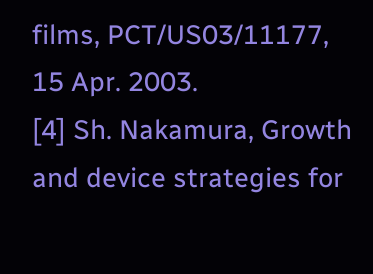films, PCT/US03/11177, 15 Apr. 2003.
[4] Sh. Nakamura, Growth and device strategies for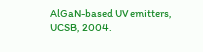AlGaN-based UV emitters, UCSB, 2004.